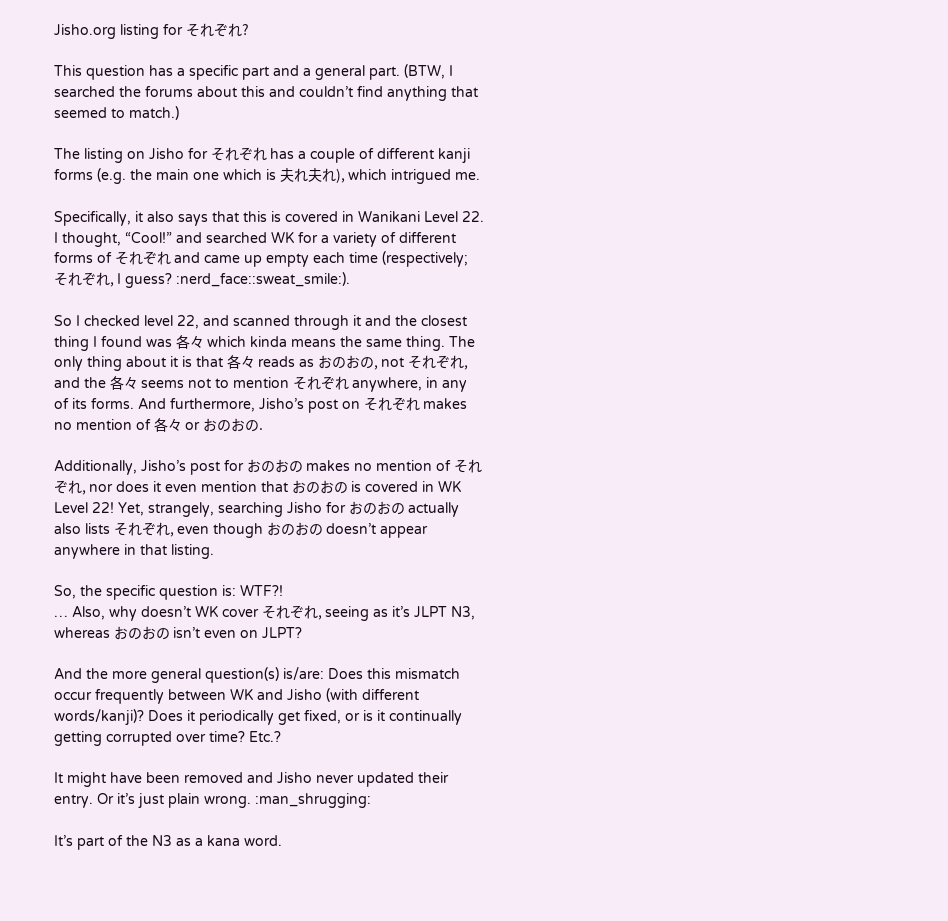Jisho.org listing for それぞれ?

This question has a specific part and a general part. (BTW, I searched the forums about this and couldn’t find anything that seemed to match.)

The listing on Jisho for それぞれ has a couple of different kanji forms (e.g. the main one which is 夫れ夫れ), which intrigued me.

Specifically, it also says that this is covered in Wanikani Level 22. I thought, “Cool!” and searched WK for a variety of different forms of それぞれ and came up empty each time (respectively; それぞれ, I guess? :nerd_face::sweat_smile:).

So I checked level 22, and scanned through it and the closest thing I found was 各々 which kinda means the same thing. The only thing about it is that 各々 reads as おのおの, not それぞれ, and the 各々 seems not to mention それぞれ anywhere, in any of its forms. And furthermore, Jisho’s post on それぞれ makes no mention of 各々 or おのおの.

Additionally, Jisho’s post for おのおの makes no mention of それぞれ, nor does it even mention that おのおの is covered in WK Level 22! Yet, strangely, searching Jisho for おのおの actually also lists それぞれ, even though おのおの doesn’t appear anywhere in that listing.

So, the specific question is: WTF?!
… Also, why doesn’t WK cover それぞれ, seeing as it’s JLPT N3, whereas おのおの isn’t even on JLPT?

And the more general question(s) is/are: Does this mismatch occur frequently between WK and Jisho (with different words/kanji)? Does it periodically get fixed, or is it continually getting corrupted over time? Etc.?

It might have been removed and Jisho never updated their entry. Or it’s just plain wrong. :man_shrugging:

It’s part of the N3 as a kana word.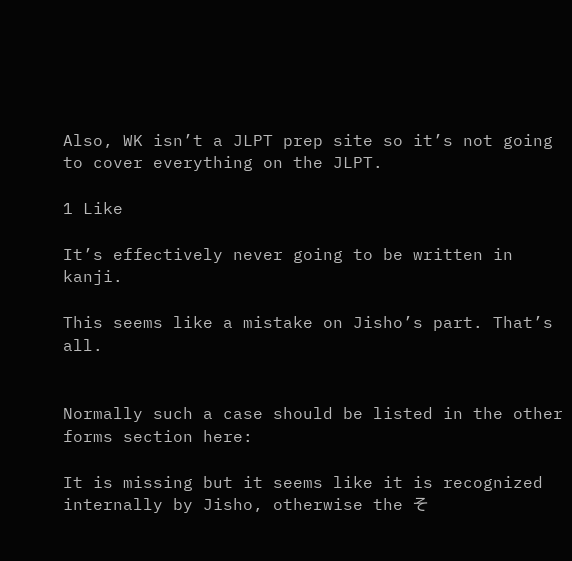Also, WK isn’t a JLPT prep site so it’s not going to cover everything on the JLPT.

1 Like

It’s effectively never going to be written in kanji.

This seems like a mistake on Jisho’s part. That’s all.


Normally such a case should be listed in the other forms section here:

It is missing but it seems like it is recognized internally by Jisho, otherwise the そ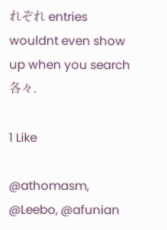れぞれ entries wouldnt even show up when you search 各々.

1 Like

@athomasm, @Leebo, @afunian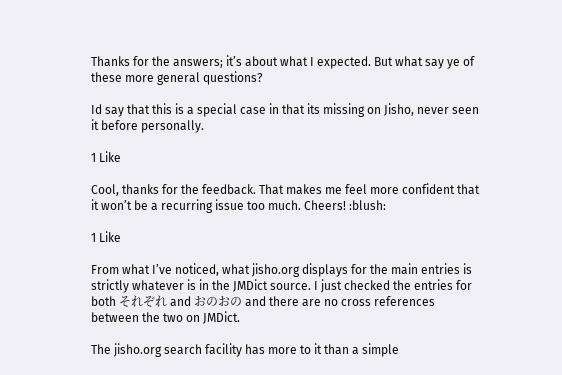Thanks for the answers; it’s about what I expected. But what say ye of these more general questions?

Id say that this is a special case in that its missing on Jisho, never seen it before personally.

1 Like

Cool, thanks for the feedback. That makes me feel more confident that it won’t be a recurring issue too much. Cheers! :blush:

1 Like

From what I’ve noticed, what jisho.org displays for the main entries is strictly whatever is in the JMDict source. I just checked the entries for both それぞれ and おのおの and there are no cross references between the two on JMDict.

The jisho.org search facility has more to it than a simple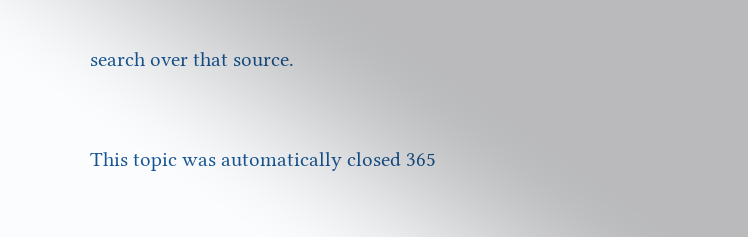search over that source.


This topic was automatically closed 365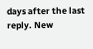days after the last reply. New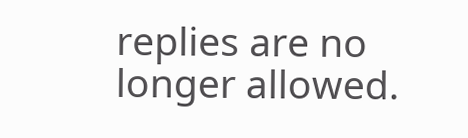replies are no longer allowed.